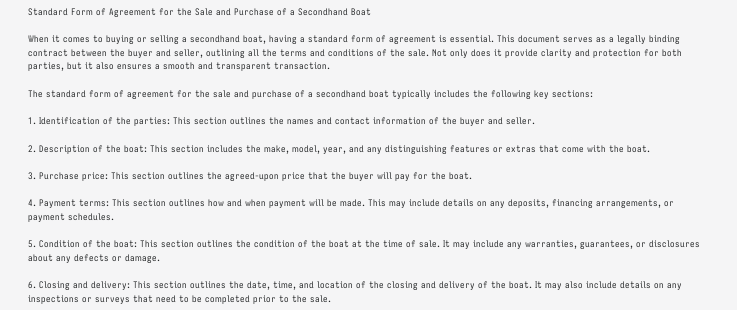Standard Form of Agreement for the Sale and Purchase of a Secondhand Boat

When it comes to buying or selling a secondhand boat, having a standard form of agreement is essential. This document serves as a legally binding contract between the buyer and seller, outlining all the terms and conditions of the sale. Not only does it provide clarity and protection for both parties, but it also ensures a smooth and transparent transaction.

The standard form of agreement for the sale and purchase of a secondhand boat typically includes the following key sections:

1. Identification of the parties: This section outlines the names and contact information of the buyer and seller.

2. Description of the boat: This section includes the make, model, year, and any distinguishing features or extras that come with the boat.

3. Purchase price: This section outlines the agreed-upon price that the buyer will pay for the boat.

4. Payment terms: This section outlines how and when payment will be made. This may include details on any deposits, financing arrangements, or payment schedules.

5. Condition of the boat: This section outlines the condition of the boat at the time of sale. It may include any warranties, guarantees, or disclosures about any defects or damage.

6. Closing and delivery: This section outlines the date, time, and location of the closing and delivery of the boat. It may also include details on any inspections or surveys that need to be completed prior to the sale.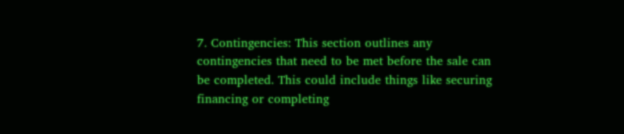7. Contingencies: This section outlines any contingencies that need to be met before the sale can be completed. This could include things like securing financing or completing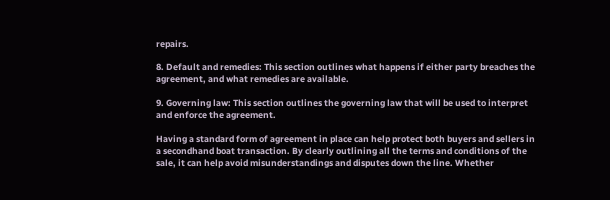repairs.

8. Default and remedies: This section outlines what happens if either party breaches the agreement, and what remedies are available.

9. Governing law: This section outlines the governing law that will be used to interpret and enforce the agreement.

Having a standard form of agreement in place can help protect both buyers and sellers in a secondhand boat transaction. By clearly outlining all the terms and conditions of the sale, it can help avoid misunderstandings and disputes down the line. Whether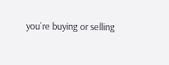you`re buying or selling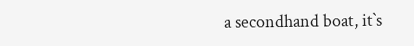a secondhand boat, it`s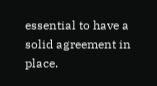essential to have a solid agreement in place.